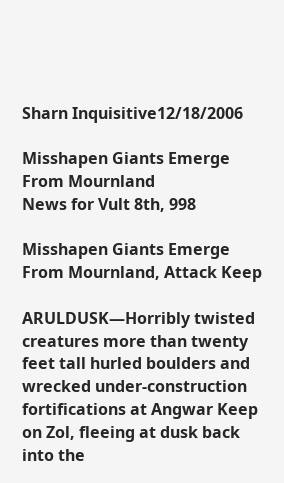Sharn Inquisitive12/18/2006

Misshapen Giants Emerge From Mournland
News for Vult 8th, 998

Misshapen Giants Emerge From Mournland, Attack Keep

ARULDUSK—Horribly twisted creatures more than twenty feet tall hurled boulders and wrecked under-construction fortifications at Angwar Keep on Zol, fleeing at dusk back into the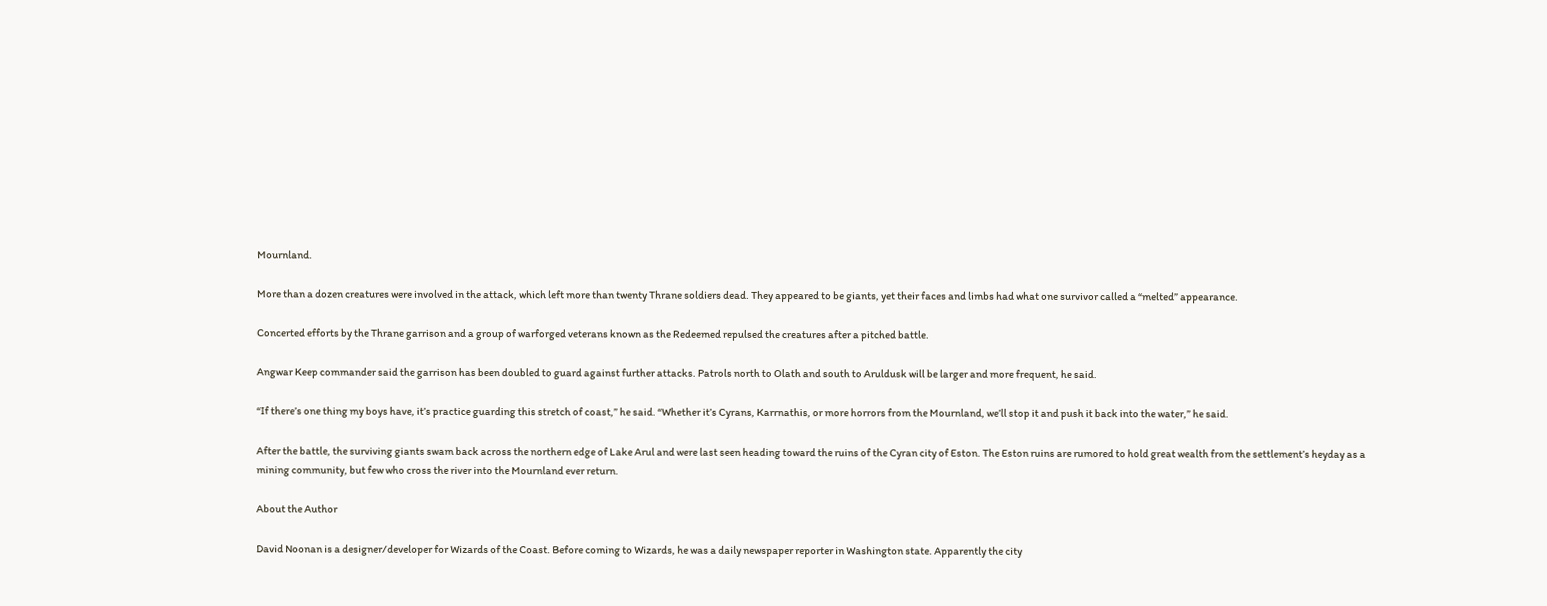Mournland.

More than a dozen creatures were involved in the attack, which left more than twenty Thrane soldiers dead. They appeared to be giants, yet their faces and limbs had what one survivor called a “melted” appearance.

Concerted efforts by the Thrane garrison and a group of warforged veterans known as the Redeemed repulsed the creatures after a pitched battle.

Angwar Keep commander said the garrison has been doubled to guard against further attacks. Patrols north to Olath and south to Aruldusk will be larger and more frequent, he said.

“If there’s one thing my boys have, it’s practice guarding this stretch of coast,” he said. “Whether it’s Cyrans, Karrnathis, or more horrors from the Mournland, we’ll stop it and push it back into the water,” he said.

After the battle, the surviving giants swam back across the northern edge of Lake Arul and were last seen heading toward the ruins of the Cyran city of Eston. The Eston ruins are rumored to hold great wealth from the settlement’s heyday as a mining community, but few who cross the river into the Mournland ever return.

About the Author

David Noonan is a designer/developer for Wizards of the Coast. Before coming to Wizards, he was a daily newspaper reporter in Washington state. Apparently the city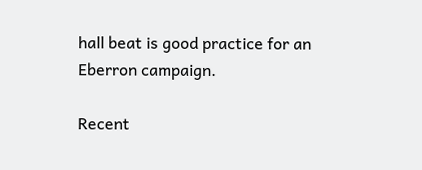hall beat is good practice for an Eberron campaign.

Recent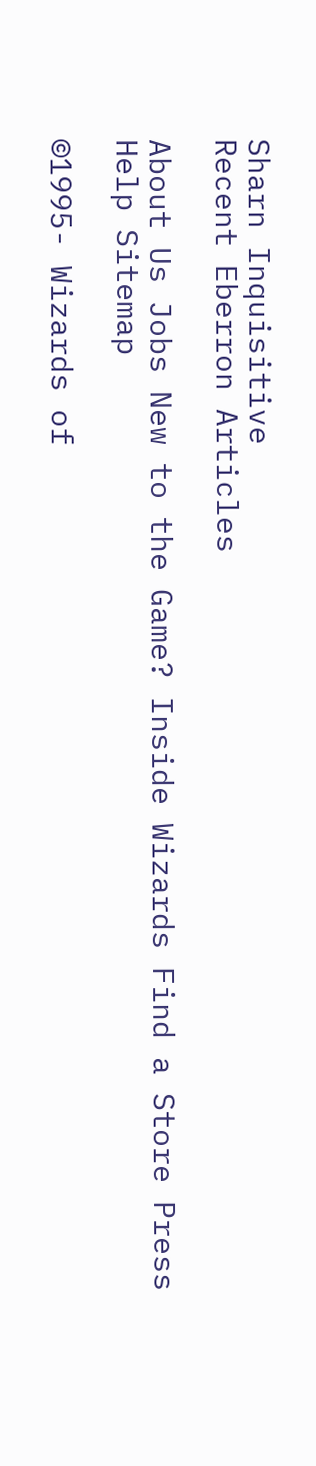Sharn Inquisitive
Recent Eberron Articles

About Us Jobs New to the Game? Inside Wizards Find a Store Press Help Sitemap

©1995- Wizards of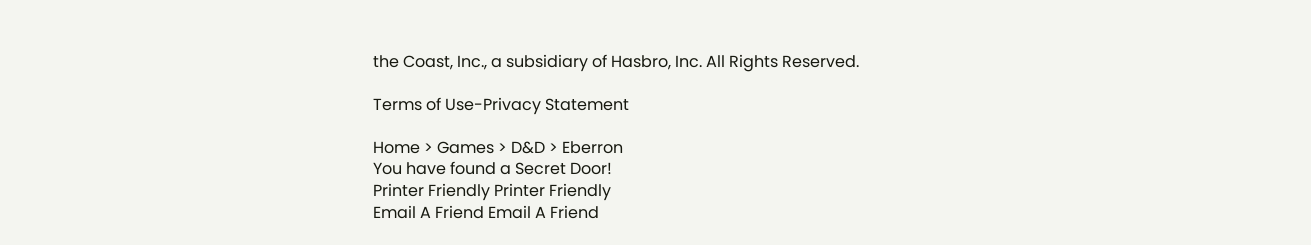the Coast, Inc., a subsidiary of Hasbro, Inc. All Rights Reserved.

Terms of Use-Privacy Statement

Home > Games > D&D > Eberron
You have found a Secret Door!
Printer Friendly Printer Friendly
Email A Friend Email A Friend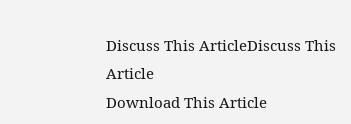Discuss This ArticleDiscuss This Article
Download This Article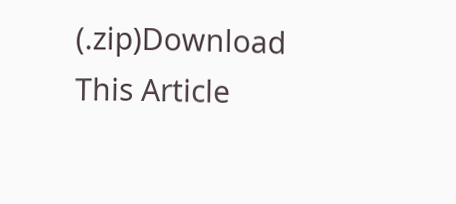(.zip)Download This Article